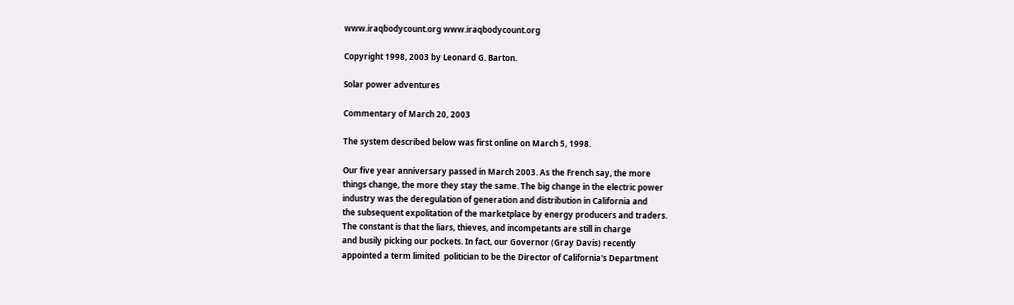www.iraqbodycount.org www.iraqbodycount.org

Copyright 1998, 2003 by Leonard G. Barton.

Solar power adventures

Commentary of March 20, 2003

The system described below was first online on March 5, 1998.

Our five year anniversary passed in March 2003. As the French say, the more
things change, the more they stay the same. The big change in the electric power
industry was the deregulation of generation and distribution in California and
the subsequent expolitation of the marketplace by energy producers and traders.
The constant is that the liars, thieves, and incompetants are still in charge
and busily picking our pockets. In fact, our Governor (Gray Davis) recently
appointed a term limited  politician to be the Director of California's Department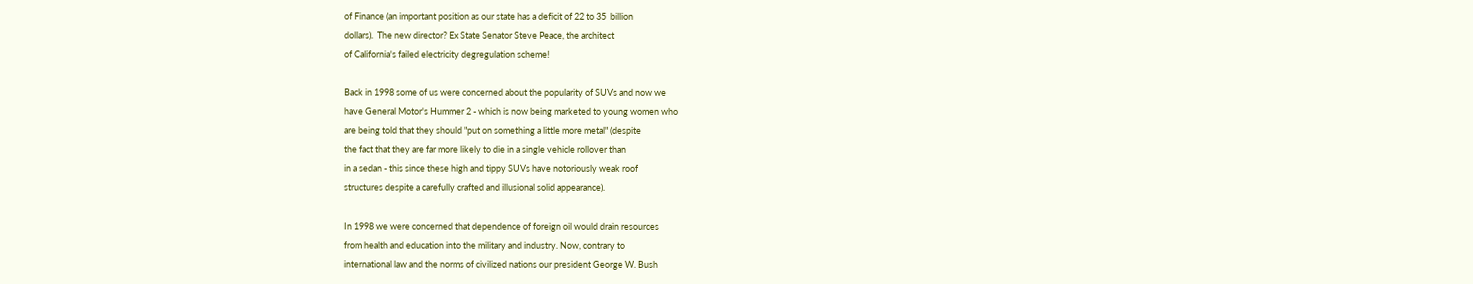of Finance (an important position as our state has a deficit of 22 to 35  billion
dollars).  The new director? Ex State Senator Steve Peace, the architect
of California's failed electricity degregulation scheme!

Back in 1998 some of us were concerned about the popularity of SUVs and now we
have General Motor's Hummer 2 - which is now being marketed to young women who
are being told that they should "put on something a little more metal" (despite
the fact that they are far more likely to die in a single vehicle rollover than
in a sedan - this since these high and tippy SUVs have notoriously weak roof
structures despite a carefully crafted and illusional solid appearance).

In 1998 we were concerned that dependence of foreign oil would drain resources
from health and education into the military and industry. Now, contrary to
international law and the norms of civilized nations our president George W. Bush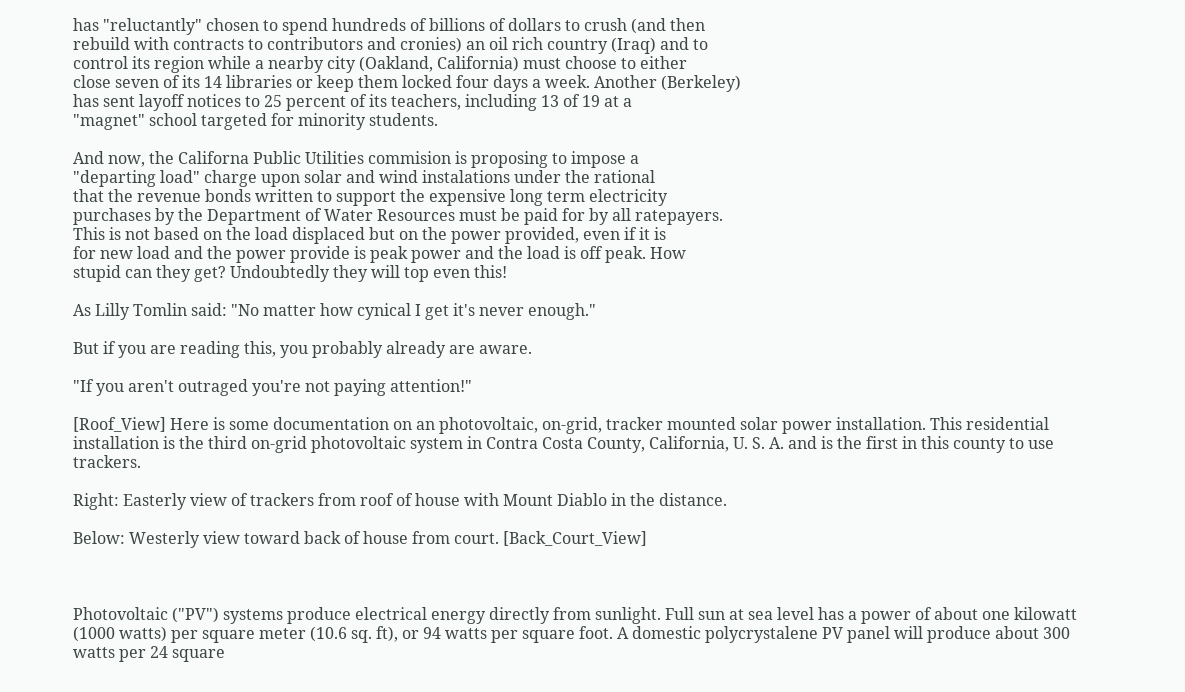has "reluctantly" chosen to spend hundreds of billions of dollars to crush (and then
rebuild with contracts to contributors and cronies) an oil rich country (Iraq) and to
control its region while a nearby city (Oakland, California) must choose to either
close seven of its 14 libraries or keep them locked four days a week. Another (Berkeley)
has sent layoff notices to 25 percent of its teachers, including 13 of 19 at a
"magnet" school targeted for minority students.

And now, the Californa Public Utilities commision is proposing to impose a
"departing load" charge upon solar and wind instalations under the rational
that the revenue bonds written to support the expensive long term electricity
purchases by the Department of Water Resources must be paid for by all ratepayers.
This is not based on the load displaced but on the power provided, even if it is
for new load and the power provide is peak power and the load is off peak. How
stupid can they get? Undoubtedly they will top even this!

As Lilly Tomlin said: "No matter how cynical I get it's never enough."

But if you are reading this, you probably already are aware.

"If you aren't outraged you're not paying attention!"

[Roof_View] Here is some documentation on an photovoltaic, on-grid, tracker mounted solar power installation. This residential installation is the third on-grid photovoltaic system in Contra Costa County, California, U. S. A. and is the first in this county to use trackers.

Right: Easterly view of trackers from roof of house with Mount Diablo in the distance.

Below: Westerly view toward back of house from court. [Back_Court_View]



Photovoltaic ("PV") systems produce electrical energy directly from sunlight. Full sun at sea level has a power of about one kilowatt (1000 watts) per square meter (10.6 sq. ft), or 94 watts per square foot. A domestic polycrystalene PV panel will produce about 300 watts per 24 square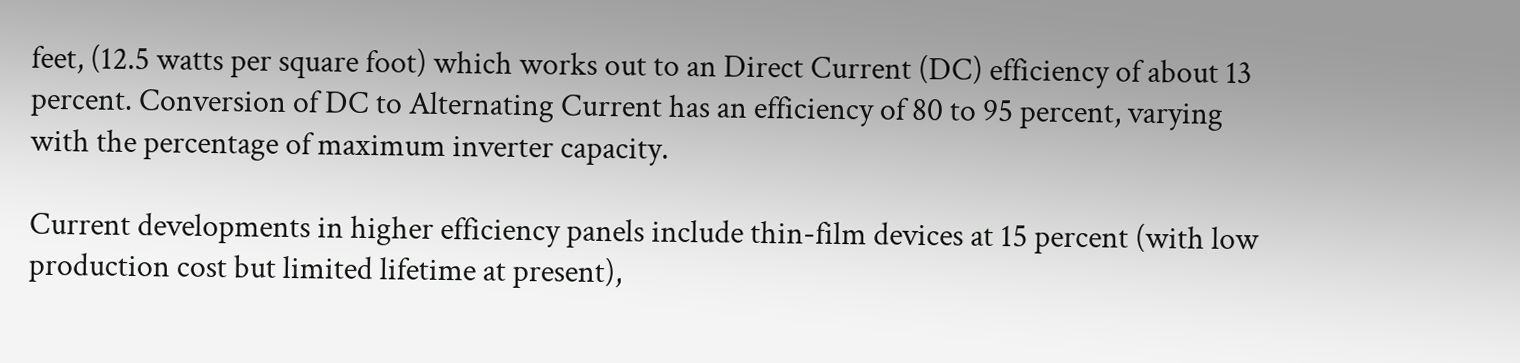feet, (12.5 watts per square foot) which works out to an Direct Current (DC) efficiency of about 13 percent. Conversion of DC to Alternating Current has an efficiency of 80 to 95 percent, varying with the percentage of maximum inverter capacity.

Current developments in higher efficiency panels include thin-film devices at 15 percent (with low production cost but limited lifetime at present),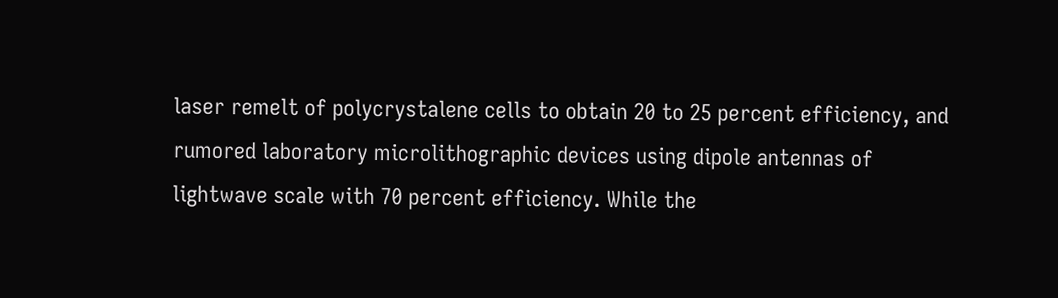laser remelt of polycrystalene cells to obtain 20 to 25 percent efficiency, and rumored laboratory microlithographic devices using dipole antennas of lightwave scale with 70 percent efficiency. While the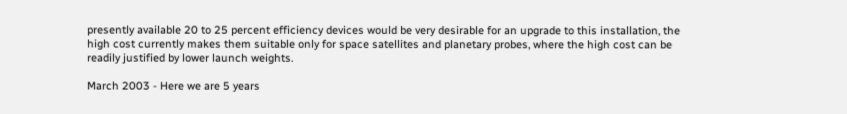presently available 20 to 25 percent efficiency devices would be very desirable for an upgrade to this installation, the high cost currently makes them suitable only for space satellites and planetary probes, where the high cost can be readily justified by lower launch weights.

March 2003 - Here we are 5 years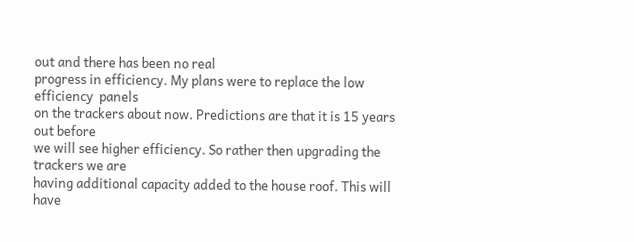out and there has been no real
progress in efficiency. My plans were to replace the low efficiency  panels
on the trackers about now. Predictions are that it is 15 years out before
we will see higher efficiency. So rather then upgrading the trackers we are
having additional capacity added to the house roof. This will have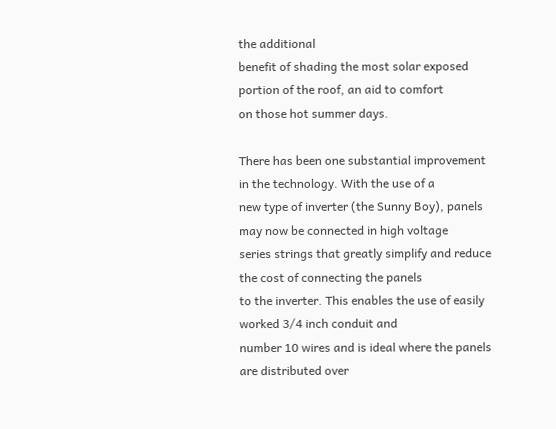the additional
benefit of shading the most solar exposed portion of the roof, an aid to comfort
on those hot summer days.

There has been one substantial improvement in the technology. With the use of a
new type of inverter (the Sunny Boy), panels may now be connected in high voltage
series strings that greatly simplify and reduce the cost of connecting the panels
to the inverter. This enables the use of easily worked 3/4 inch conduit and
number 10 wires and is ideal where the panels are distributed over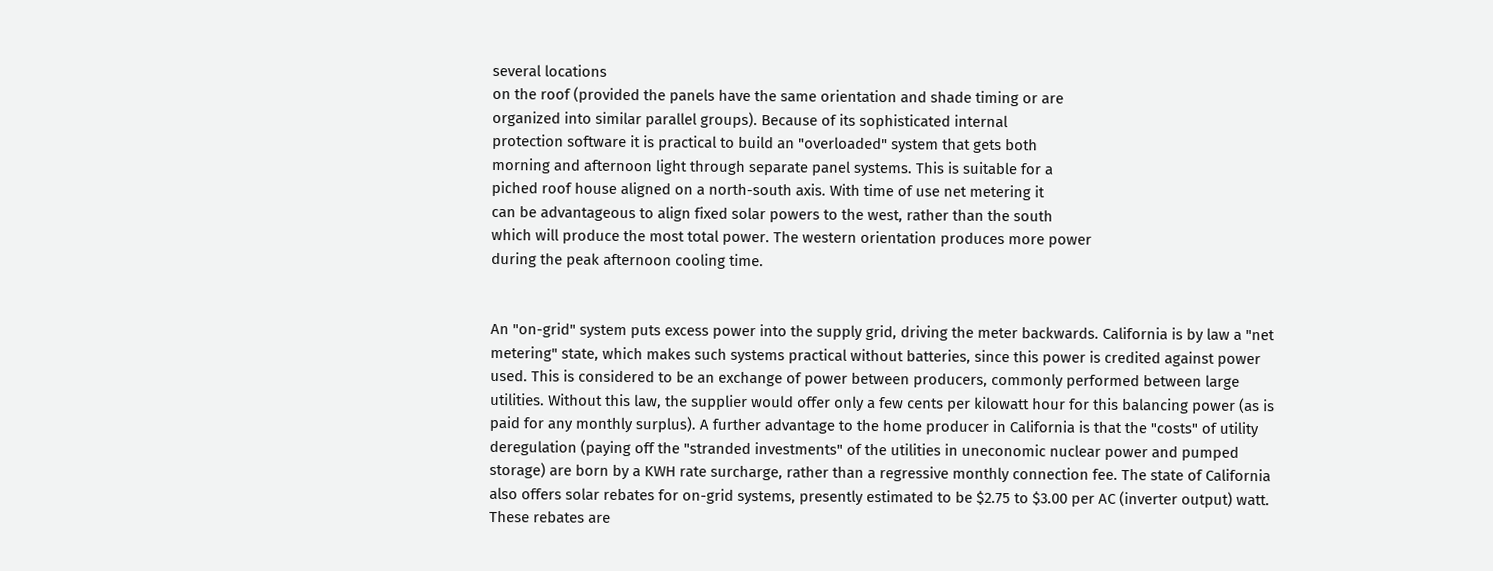several locations
on the roof (provided the panels have the same orientation and shade timing or are
organized into similar parallel groups). Because of its sophisticated internal
protection software it is practical to build an "overloaded" system that gets both
morning and afternoon light through separate panel systems. This is suitable for a
piched roof house aligned on a north-south axis. With time of use net metering it
can be advantageous to align fixed solar powers to the west, rather than the south
which will produce the most total power. The western orientation produces more power
during the peak afternoon cooling time.


An "on-grid" system puts excess power into the supply grid, driving the meter backwards. California is by law a "net metering" state, which makes such systems practical without batteries, since this power is credited against power used. This is considered to be an exchange of power between producers, commonly performed between large utilities. Without this law, the supplier would offer only a few cents per kilowatt hour for this balancing power (as is paid for any monthly surplus). A further advantage to the home producer in California is that the "costs" of utility deregulation (paying off the "stranded investments" of the utilities in uneconomic nuclear power and pumped storage) are born by a KWH rate surcharge, rather than a regressive monthly connection fee. The state of California also offers solar rebates for on-grid systems, presently estimated to be $2.75 to $3.00 per AC (inverter output) watt. These rebates are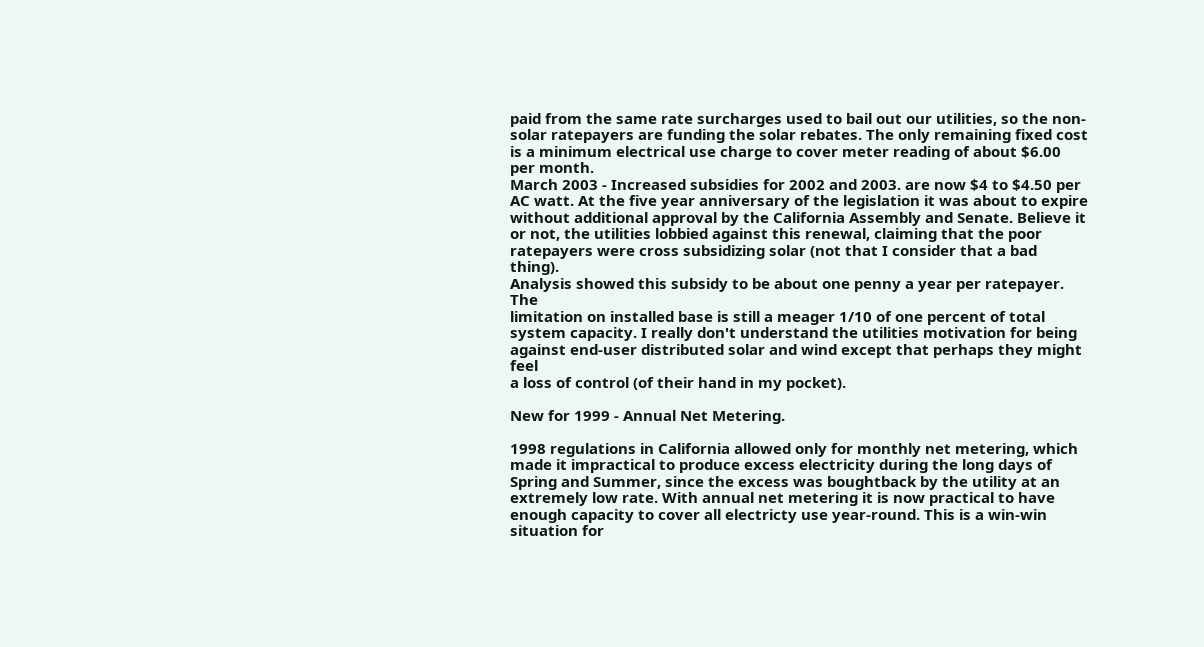paid from the same rate surcharges used to bail out our utilities, so the non-solar ratepayers are funding the solar rebates. The only remaining fixed cost is a minimum electrical use charge to cover meter reading of about $6.00 per month.
March 2003 - Increased subsidies for 2002 and 2003. are now $4 to $4.50 per
AC watt. At the five year anniversary of the legislation it was about to expire
without additional approval by the California Assembly and Senate. Believe it
or not, the utilities lobbied against this renewal, claiming that the poor
ratepayers were cross subsidizing solar (not that I consider that a bad thing).
Analysis showed this subsidy to be about one penny a year per ratepayer. The
limitation on installed base is still a meager 1/10 of one percent of total
system capacity. I really don't understand the utilities motivation for being
against end-user distributed solar and wind except that perhaps they might feel
a loss of control (of their hand in my pocket).

New for 1999 - Annual Net Metering.

1998 regulations in California allowed only for monthly net metering, which made it impractical to produce excess electricity during the long days of Spring and Summer, since the excess was boughtback by the utility at an extremely low rate. With annual net metering it is now practical to have enough capacity to cover all electricty use year-round. This is a win-win situation for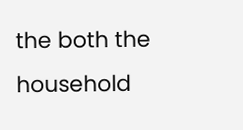the both the household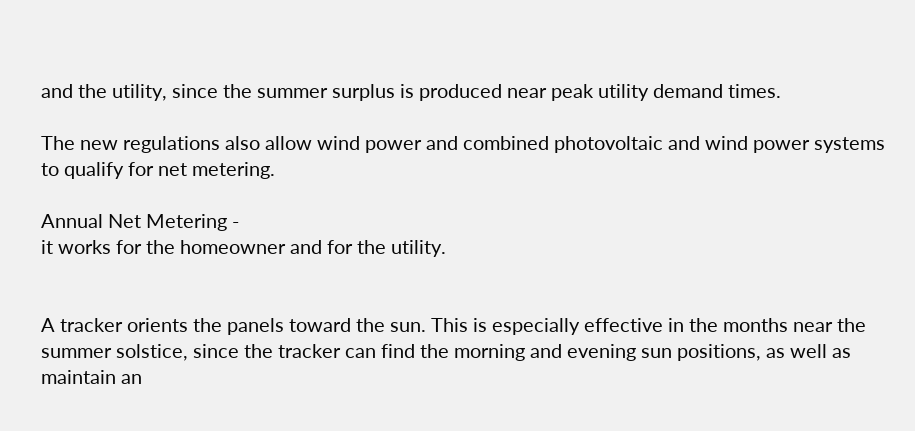and the utility, since the summer surplus is produced near peak utility demand times.

The new regulations also allow wind power and combined photovoltaic and wind power systems to qualify for net metering.

Annual Net Metering -
it works for the homeowner and for the utility.


A tracker orients the panels toward the sun. This is especially effective in the months near the summer solstice, since the tracker can find the morning and evening sun positions, as well as maintain an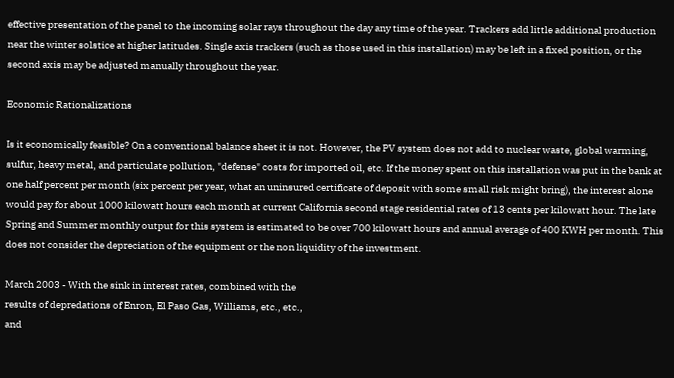effective presentation of the panel to the incoming solar rays throughout the day any time of the year. Trackers add little additional production near the winter solstice at higher latitudes. Single axis trackers (such as those used in this installation) may be left in a fixed position, or the second axis may be adjusted manually throughout the year.

Economic Rationalizations

Is it economically feasible? On a conventional balance sheet it is not. However, the PV system does not add to nuclear waste, global warming, sulfur, heavy metal, and particulate pollution, "defense" costs for imported oil, etc. If the money spent on this installation was put in the bank at one half percent per month (six percent per year, what an uninsured certificate of deposit with some small risk might bring), the interest alone would pay for about 1000 kilowatt hours each month at current California second stage residential rates of 13 cents per kilowatt hour. The late Spring and Summer monthly output for this system is estimated to be over 700 kilowatt hours and annual average of 400 KWH per month. This does not consider the depreciation of the equipment or the non liquidity of the investment.

March 2003 - With the sink in interest rates, combined with the
results of depredations of Enron, El Paso Gas, Williams, etc., etc.,
and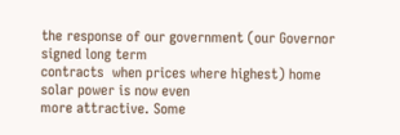the response of our government (our Governor signed long term
contracts  when prices where highest) home solar power is now even
more attractive. Some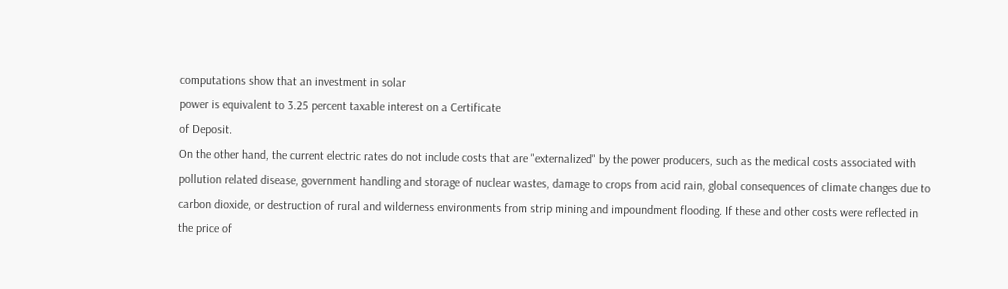computations show that an investment in solar
power is equivalent to 3.25 percent taxable interest on a Certificate
of Deposit.
On the other hand, the current electric rates do not include costs that are "externalized" by the power producers, such as the medical costs associated with pollution related disease, government handling and storage of nuclear wastes, damage to crops from acid rain, global consequences of climate changes due to carbon dioxide, or destruction of rural and wilderness environments from strip mining and impoundment flooding. If these and other costs were reflected in the price of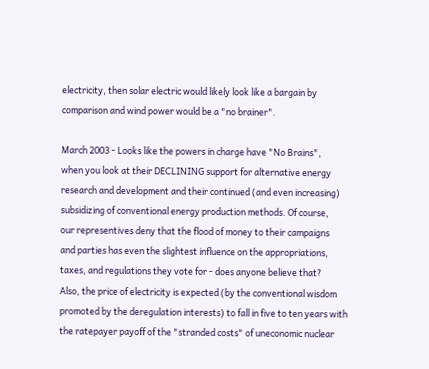electricity, then solar electric would likely look like a bargain by comparison and wind power would be a "no brainer".

March 2003 - Looks like the powers in charge have "No Brains",
when you look at their DECLINING support for alternative energy
research and development and their continued (and even increasing)
subsidizing of conventional energy production methods. Of course,
our representives deny that the flood of money to their campaigns
and parties has even the slightest influence on the appropriations,
taxes, and regulations they vote for - does anyone believe that?
Also, the price of electricity is expected (by the conventional wisdom promoted by the deregulation interests) to fall in five to ten years with the ratepayer payoff of the "stranded costs" of uneconomic nuclear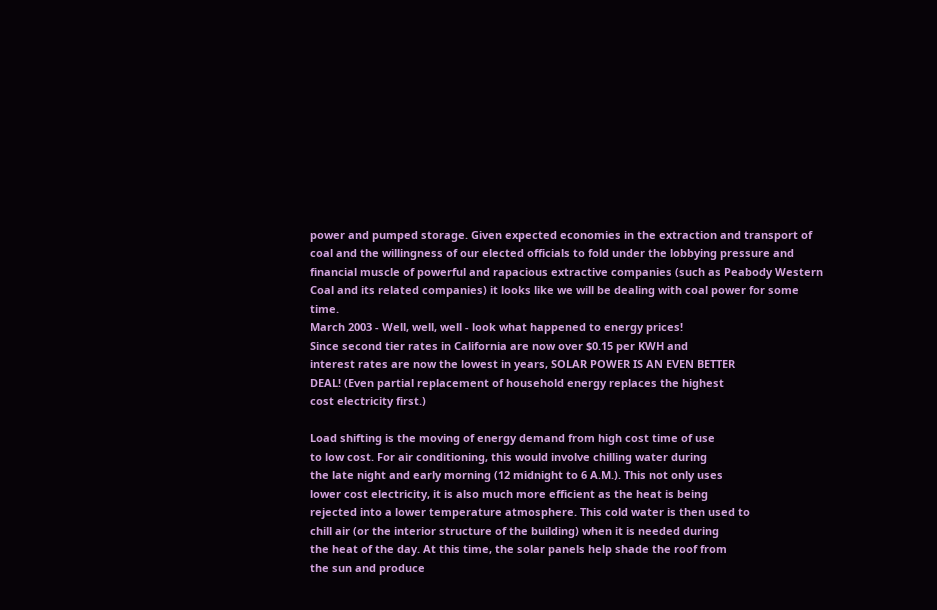power and pumped storage. Given expected economies in the extraction and transport of coal and the willingness of our elected officials to fold under the lobbying pressure and financial muscle of powerful and rapacious extractive companies (such as Peabody Western Coal and its related companies) it looks like we will be dealing with coal power for some time.
March 2003 - Well, well, well - look what happened to energy prices!
Since second tier rates in California are now over $0.15 per KWH and
interest rates are now the lowest in years, SOLAR POWER IS AN EVEN BETTER
DEAL! (Even partial replacement of household energy replaces the highest
cost electricity first.)

Load shifting is the moving of energy demand from high cost time of use
to low cost. For air conditioning, this would involve chilling water during
the late night and early morning (12 midnight to 6 A.M.). This not only uses
lower cost electricity, it is also much more efficient as the heat is being
rejected into a lower temperature atmosphere. This cold water is then used to
chill air (or the interior structure of the building) when it is needed during
the heat of the day. At this time, the solar panels help shade the roof from
the sun and produce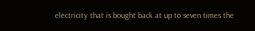electricity that is bought back at up to seven times the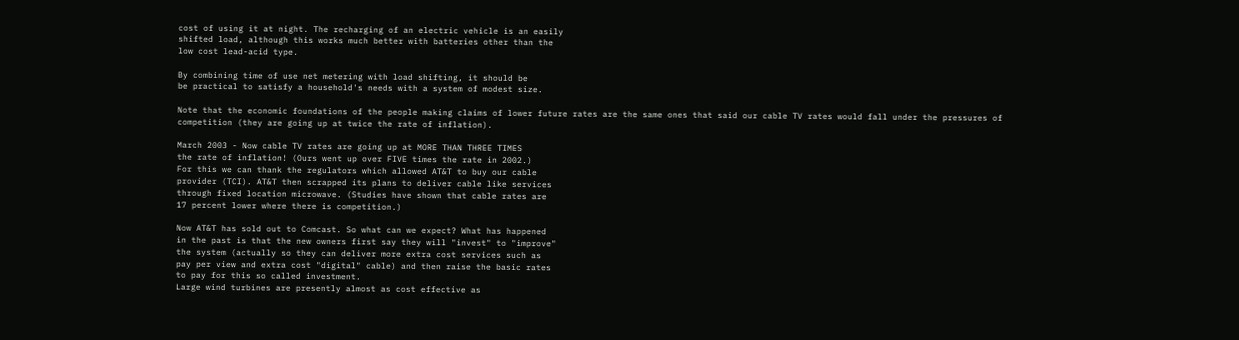cost of using it at night. The recharging of an electric vehicle is an easily
shifted load, although this works much better with batteries other than the
low cost lead-acid type.

By combining time of use net metering with load shifting, it should be
be practical to satisfy a household's needs with a system of modest size.

Note that the economic foundations of the people making claims of lower future rates are the same ones that said our cable TV rates would fall under the pressures of competition (they are going up at twice the rate of inflation).

March 2003 - Now cable TV rates are going up at MORE THAN THREE TIMES
the rate of inflation! (Ours went up over FIVE times the rate in 2002.)
For this we can thank the regulators which allowed AT&T to buy our cable
provider (TCI). AT&T then scrapped its plans to deliver cable like services
through fixed location microwave. (Studies have shown that cable rates are
17 percent lower where there is competition.)

Now AT&T has sold out to Comcast. So what can we expect? What has happened
in the past is that the new owners first say they will "invest" to "improve"
the system (actually so they can deliver more extra cost services such as
pay per view and extra cost "digital" cable) and then raise the basic rates
to pay for this so called investment.
Large wind turbines are presently almost as cost effective as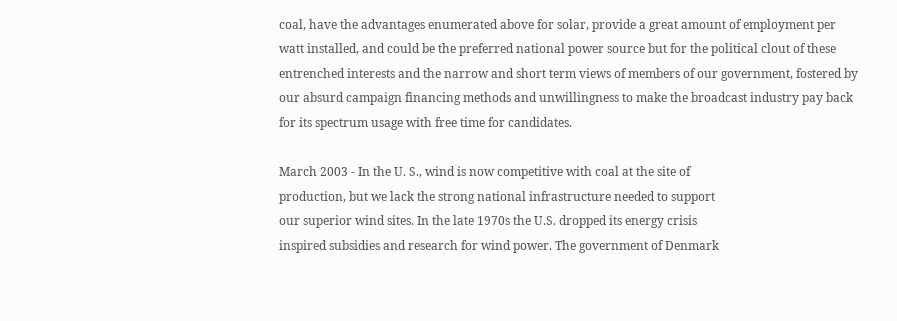coal, have the advantages enumerated above for solar, provide a great amount of employment per watt installed, and could be the preferred national power source but for the political clout of these entrenched interests and the narrow and short term views of members of our government, fostered by our absurd campaign financing methods and unwillingness to make the broadcast industry pay back for its spectrum usage with free time for candidates.

March 2003 - In the U. S., wind is now competitive with coal at the site of
production, but we lack the strong national infrastructure needed to support
our superior wind sites. In the late 1970s the U.S. dropped its energy crisis
inspired subsidies and research for wind power. The government of Denmark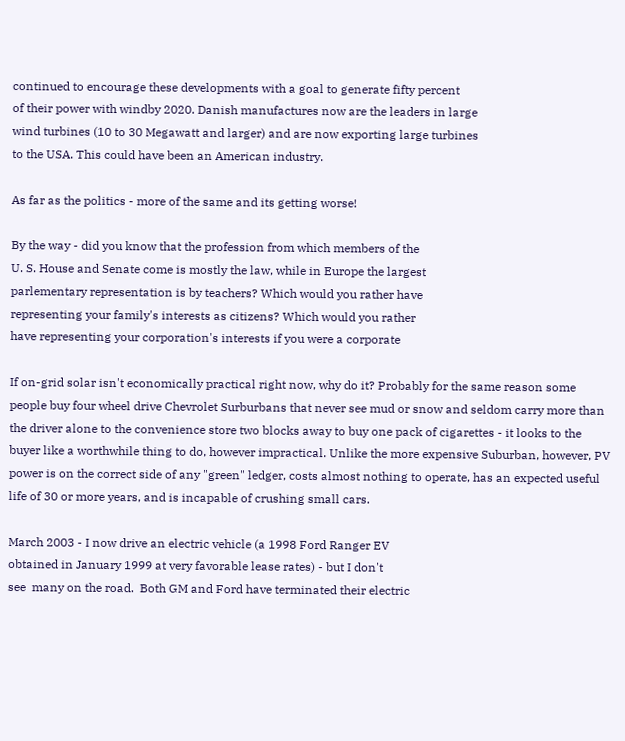continued to encourage these developments with a goal to generate fifty percent
of their power with windby 2020. Danish manufactures now are the leaders in large
wind turbines (10 to 30 Megawatt and larger) and are now exporting large turbines
to the USA. This could have been an American industry.

As far as the politics - more of the same and its getting worse!

By the way - did you know that the profession from which members of the
U. S. House and Senate come is mostly the law, while in Europe the largest
parlementary representation is by teachers? Which would you rather have
representing your family's interests as citizens? Which would you rather
have representing your corporation's interests if you were a corporate

If on-grid solar isn't economically practical right now, why do it? Probably for the same reason some people buy four wheel drive Chevrolet Surburbans that never see mud or snow and seldom carry more than the driver alone to the convenience store two blocks away to buy one pack of cigarettes - it looks to the buyer like a worthwhile thing to do, however impractical. Unlike the more expensive Suburban, however, PV power is on the correct side of any "green" ledger, costs almost nothing to operate, has an expected useful life of 30 or more years, and is incapable of crushing small cars.

March 2003 - I now drive an electric vehicle (a 1998 Ford Ranger EV
obtained in January 1999 at very favorable lease rates) - but I don't
see  many on the road.  Both GM and Ford have terminated their electric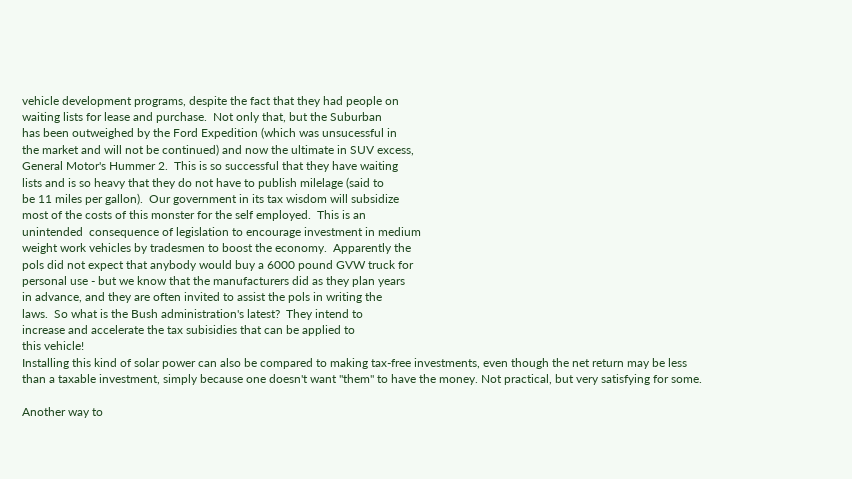vehicle development programs, despite the fact that they had people on
waiting lists for lease and purchase.  Not only that, but the Suburban
has been outweighed by the Ford Expedition (which was unsucessful in
the market and will not be continued) and now the ultimate in SUV excess,
General Motor's Hummer 2.  This is so successful that they have waiting
lists and is so heavy that they do not have to publish milelage (said to
be 11 miles per gallon).  Our government in its tax wisdom will subsidize
most of the costs of this monster for the self employed.  This is an
unintended  consequence of legislation to encourage investment in medium
weight work vehicles by tradesmen to boost the economy.  Apparently the
pols did not expect that anybody would buy a 6000 pound GVW truck for
personal use - but we know that the manufacturers did as they plan years
in advance, and they are often invited to assist the pols in writing the
laws.  So what is the Bush administration's latest?  They intend to
increase and accelerate the tax subisidies that can be applied to
this vehicle!
Installing this kind of solar power can also be compared to making tax-free investments, even though the net return may be less than a taxable investment, simply because one doesn't want "them" to have the money. Not practical, but very satisfying for some.

Another way to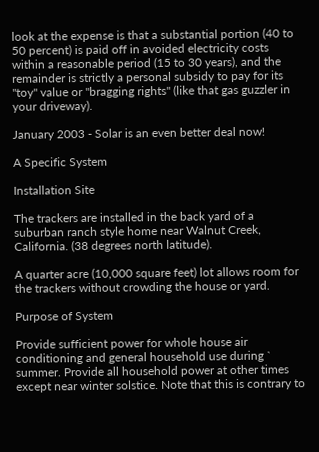look at the expense is that a substantial portion (40 to 50 percent) is paid off in avoided electricity costs within a reasonable period (15 to 30 years), and the remainder is strictly a personal subsidy to pay for its "toy" value or "bragging rights" (like that gas guzzler in your driveway).

January 2003 - Solar is an even better deal now!

A Specific System

Installation Site

The trackers are installed in the back yard of a suburban ranch style home near Walnut Creek, California. (38 degrees north latitude).

A quarter acre (10,000 square feet) lot allows room for the trackers without crowding the house or yard.

Purpose of System

Provide sufficient power for whole house air conditioning and general household use during ` summer. Provide all household power at other times except near winter solstice. Note that this is contrary to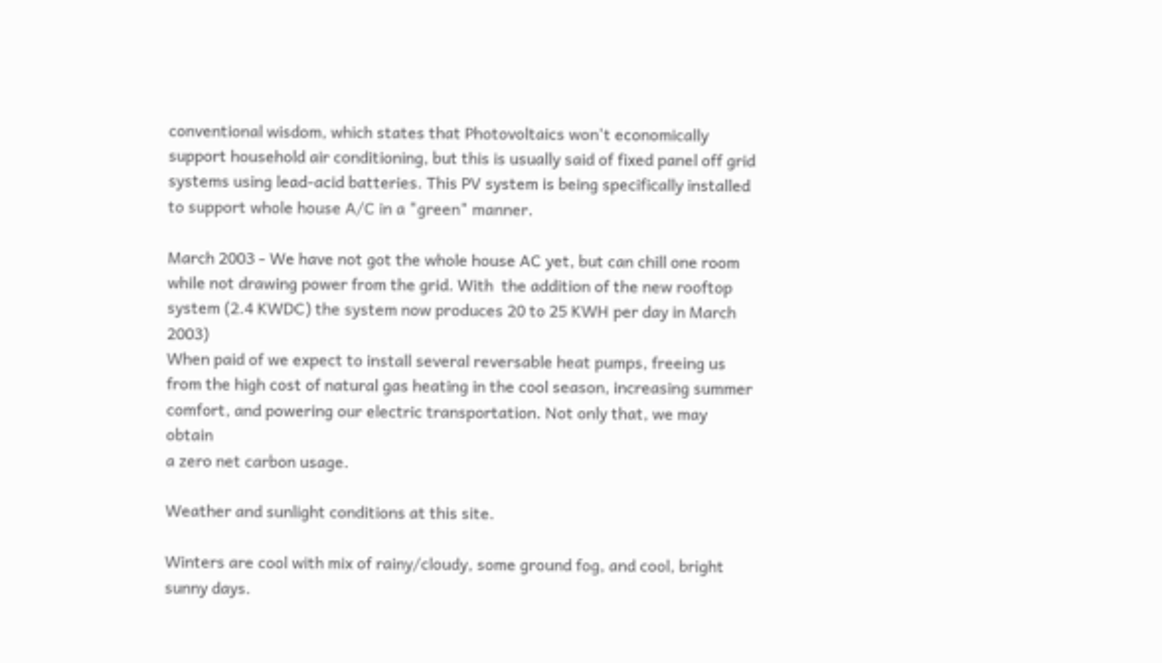conventional wisdom, which states that Photovoltaics won't economically support household air conditioning, but this is usually said of fixed panel off grid systems using lead-acid batteries. This PV system is being specifically installed to support whole house A/C in a "green" manner.

March 2003 - We have not got the whole house AC yet, but can chill one room
while not drawing power from the grid. With  the addition of the new rooftop
system (2.4 KWDC) the system now produces 20 to 25 KWH per day in March 2003)
When paid of we expect to install several reversable heat pumps, freeing us
from the high cost of natural gas heating in the cool season, increasing summer
comfort, and powering our electric transportation. Not only that, we may obtain
a zero net carbon usage.

Weather and sunlight conditions at this site.

Winters are cool with mix of rainy/cloudy, some ground fog, and cool, bright sunny days.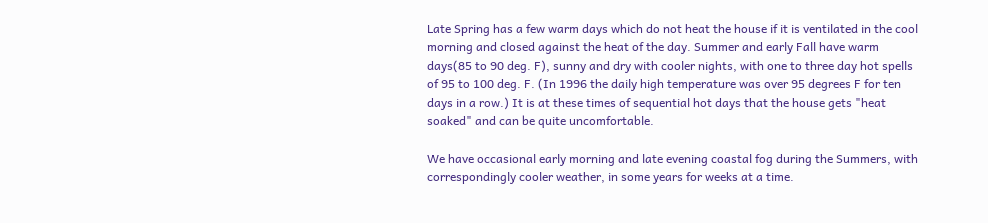Late Spring has a few warm days which do not heat the house if it is ventilated in the cool morning and closed against the heat of the day. Summer and early Fall have warm days(85 to 90 deg. F), sunny and dry with cooler nights, with one to three day hot spells of 95 to 100 deg. F. (In 1996 the daily high temperature was over 95 degrees F for ten days in a row.) It is at these times of sequential hot days that the house gets "heat soaked" and can be quite uncomfortable.

We have occasional early morning and late evening coastal fog during the Summers, with correspondingly cooler weather, in some years for weeks at a time.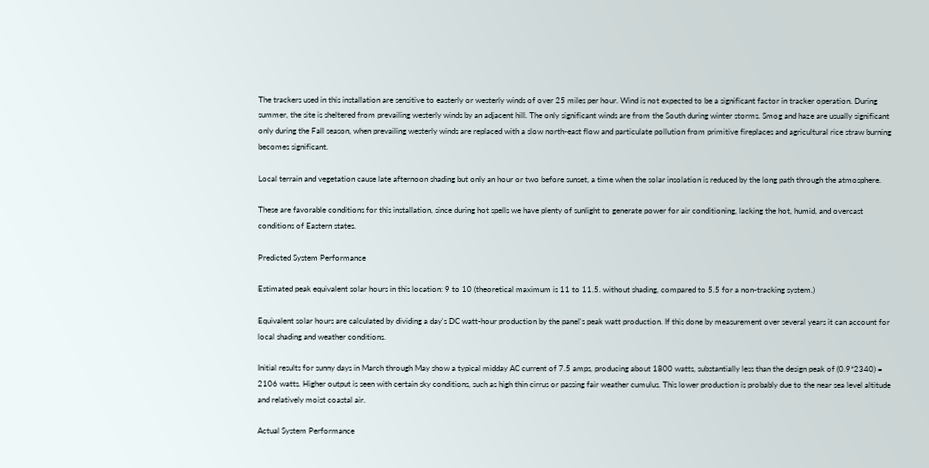The trackers used in this installation are sensitive to easterly or westerly winds of over 25 miles per hour. Wind is not expected to be a significant factor in tracker operation. During summer, the site is sheltered from prevailing westerly winds by an adjacent hill. The only significant winds are from the South during winter storms. Smog and haze are usually significant only during the Fall season, when prevailing westerly winds are replaced with a slow north-east flow and particulate pollution from primitive fireplaces and agricultural rice straw burning becomes significant.

Local terrain and vegetation cause late afternoon shading but only an hour or two before sunset, a time when the solar insolation is reduced by the long path through the atmosphere.

These are favorable conditions for this installation, since during hot spells we have plenty of sunlight to generate power for air conditioning, lacking the hot, humid, and overcast conditions of Eastern states.

Predicted System Performance

Estimated peak equivalent solar hours in this location: 9 to 10 (theoretical maximum is 11 to 11.5. without shading, compared to 5.5 for a non-tracking system.)

Equivalent solar hours are calculated by dividing a day's DC watt-hour production by the panel's peak watt production. If this done by measurement over several years it can account for local shading and weather conditions.

Initial results for sunny days in March through May show a typical midday AC current of 7.5 amps, producing about 1800 watts, substantially less than the design peak of (0.9*2340) = 2106 watts. Higher output is seen with certain sky conditions, such as high thin cirrus or passing fair weather cumulus. This lower production is probably due to the near sea level altitude and relatively moist coastal air.

Actual System Performance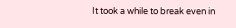It took a while to break even in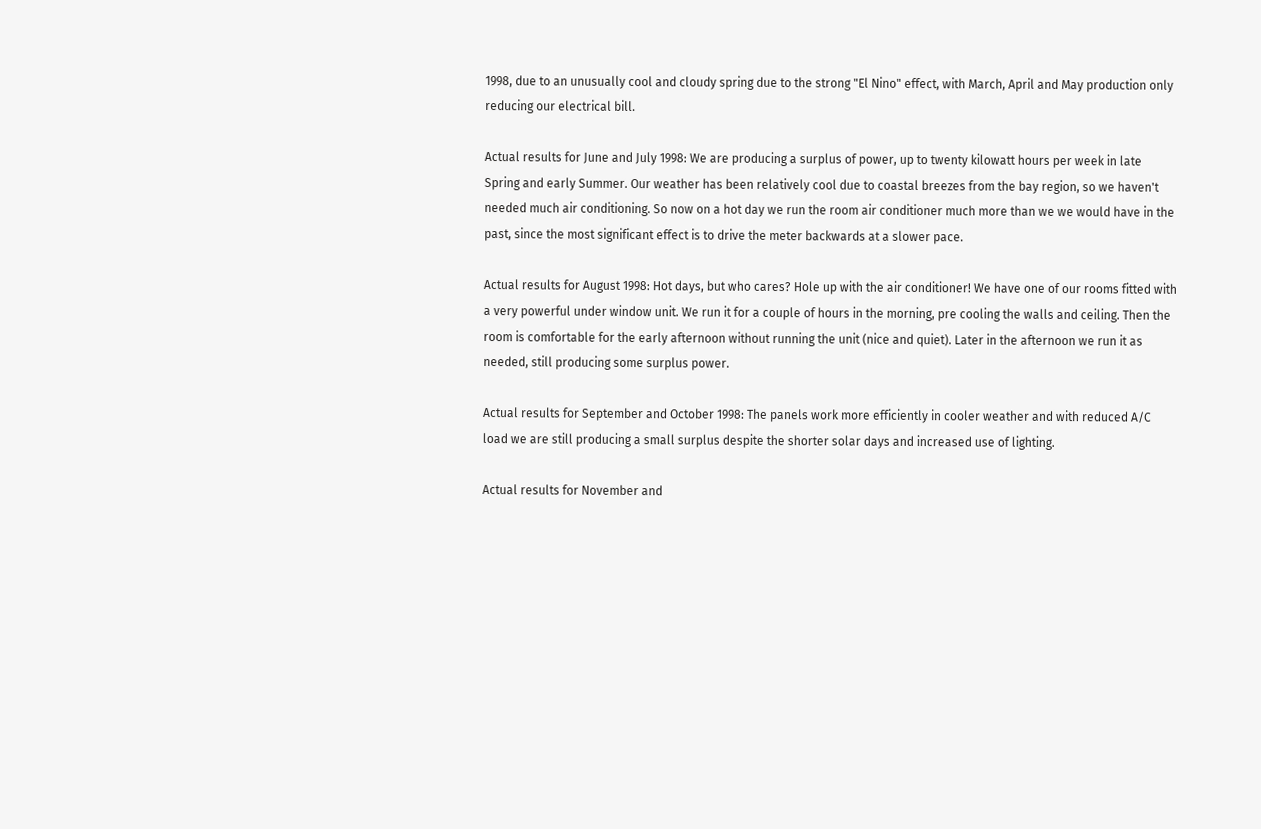1998, due to an unusually cool and cloudy spring due to the strong "El Nino" effect, with March, April and May production only reducing our electrical bill.

Actual results for June and July 1998: We are producing a surplus of power, up to twenty kilowatt hours per week in late Spring and early Summer. Our weather has been relatively cool due to coastal breezes from the bay region, so we haven't needed much air conditioning. So now on a hot day we run the room air conditioner much more than we we would have in the past, since the most significant effect is to drive the meter backwards at a slower pace.

Actual results for August 1998: Hot days, but who cares? Hole up with the air conditioner! We have one of our rooms fitted with a very powerful under window unit. We run it for a couple of hours in the morning, pre cooling the walls and ceiling. Then the room is comfortable for the early afternoon without running the unit (nice and quiet). Later in the afternoon we run it as needed, still producing some surplus power.

Actual results for September and October 1998: The panels work more efficiently in cooler weather and with reduced A/C load we are still producing a small surplus despite the shorter solar days and increased use of lighting.

Actual results for November and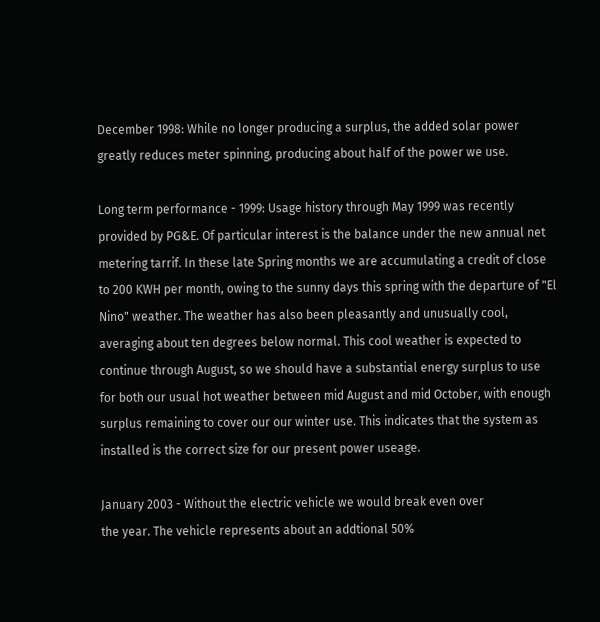December 1998: While no longer producing a surplus, the added solar power greatly reduces meter spinning, producing about half of the power we use.

Long term performance - 1999: Usage history through May 1999 was recently provided by PG&E. Of particular interest is the balance under the new annual net metering tarrif. In these late Spring months we are accumulating a credit of close to 200 KWH per month, owing to the sunny days this spring with the departure of "El Nino" weather. The weather has also been pleasantly and unusually cool, averaging about ten degrees below normal. This cool weather is expected to continue through August, so we should have a substantial energy surplus to use for both our usual hot weather between mid August and mid October, with enough surplus remaining to cover our our winter use. This indicates that the system as installed is the correct size for our present power useage.

January 2003 - Without the electric vehicle we would break even over
the year. The vehicle represents about an addtional 50%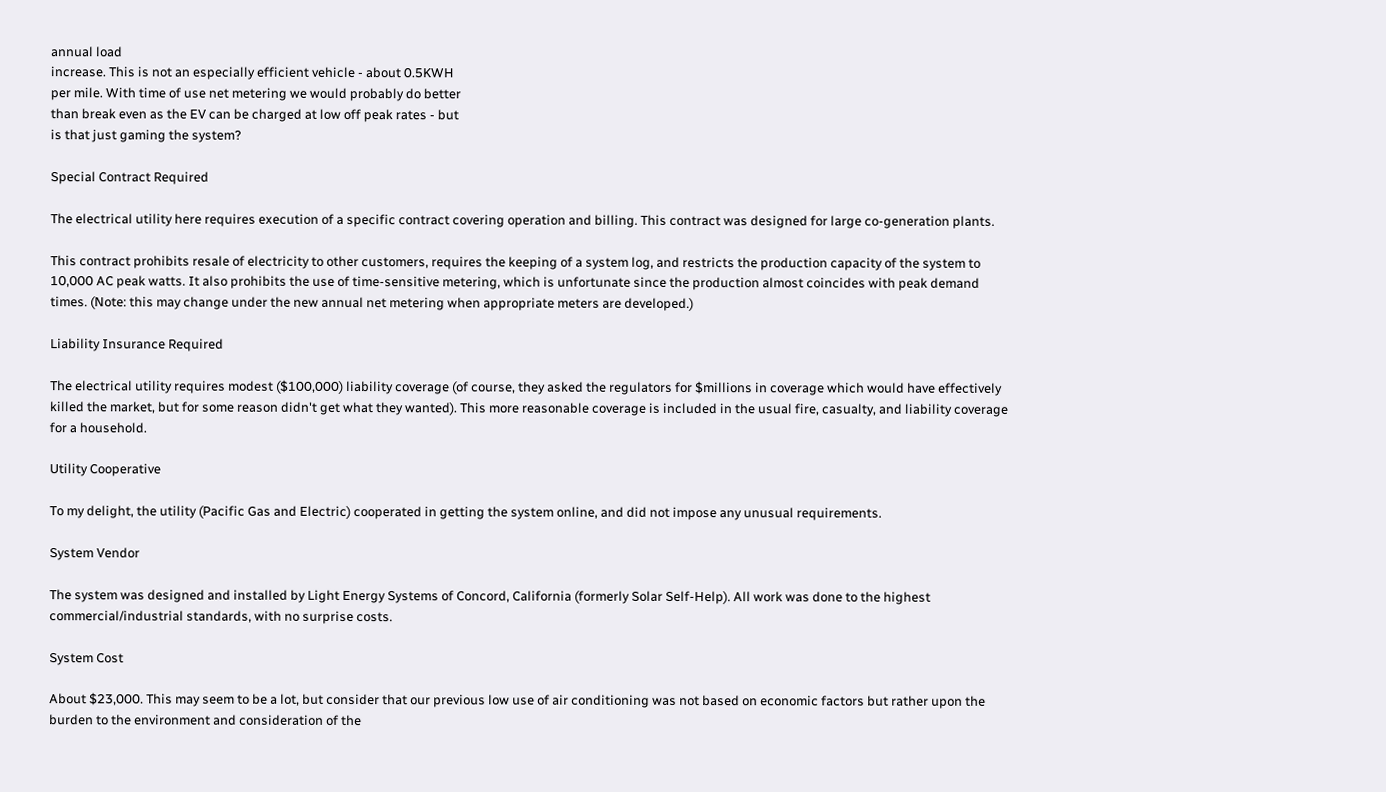annual load
increase. This is not an especially efficient vehicle - about 0.5KWH
per mile. With time of use net metering we would probably do better
than break even as the EV can be charged at low off peak rates - but
is that just gaming the system?

Special Contract Required

The electrical utility here requires execution of a specific contract covering operation and billing. This contract was designed for large co-generation plants.

This contract prohibits resale of electricity to other customers, requires the keeping of a system log, and restricts the production capacity of the system to 10,000 AC peak watts. It also prohibits the use of time-sensitive metering, which is unfortunate since the production almost coincides with peak demand times. (Note: this may change under the new annual net metering when appropriate meters are developed.)

Liability Insurance Required

The electrical utility requires modest ($100,000) liability coverage (of course, they asked the regulators for $millions in coverage which would have effectively killed the market, but for some reason didn't get what they wanted). This more reasonable coverage is included in the usual fire, casualty, and liability coverage for a household.

Utility Cooperative

To my delight, the utility (Pacific Gas and Electric) cooperated in getting the system online, and did not impose any unusual requirements.

System Vendor

The system was designed and installed by Light Energy Systems of Concord, California (formerly Solar Self-Help). All work was done to the highest commercial/industrial standards, with no surprise costs.

System Cost

About $23,000. This may seem to be a lot, but consider that our previous low use of air conditioning was not based on economic factors but rather upon the burden to the environment and consideration of the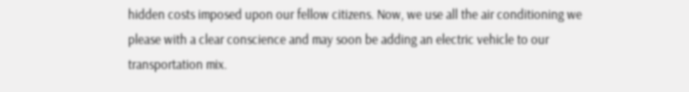hidden costs imposed upon our fellow citizens. Now, we use all the air conditioning we please with a clear conscience and may soon be adding an electric vehicle to our transportation mix.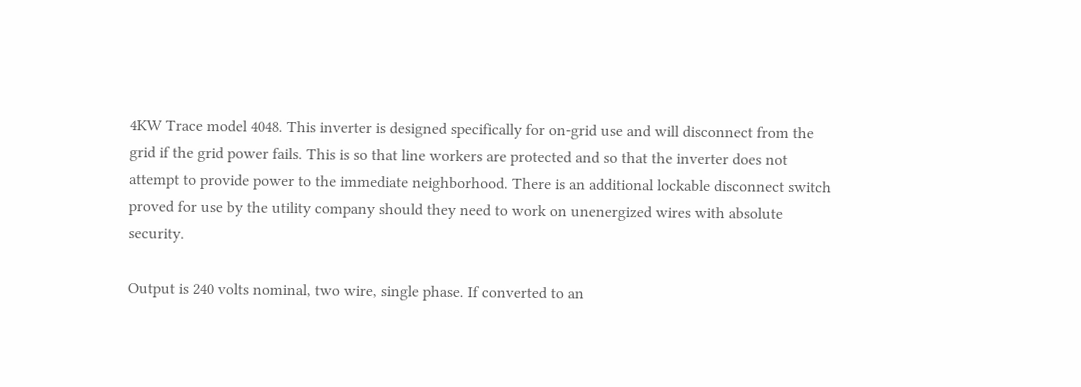4KW Trace model 4048. This inverter is designed specifically for on-grid use and will disconnect from the grid if the grid power fails. This is so that line workers are protected and so that the inverter does not attempt to provide power to the immediate neighborhood. There is an additional lockable disconnect switch proved for use by the utility company should they need to work on unenergized wires with absolute security.

Output is 240 volts nominal, two wire, single phase. If converted to an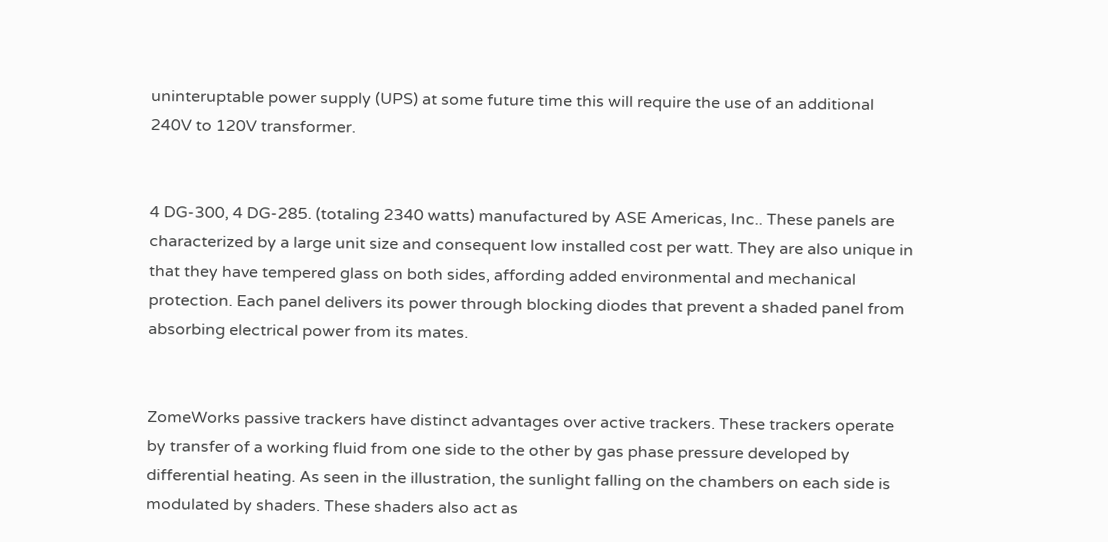uninteruptable power supply (UPS) at some future time this will require the use of an additional 240V to 120V transformer.


4 DG-300, 4 DG-285. (totaling 2340 watts) manufactured by ASE Americas, Inc.. These panels are characterized by a large unit size and consequent low installed cost per watt. They are also unique in that they have tempered glass on both sides, affording added environmental and mechanical protection. Each panel delivers its power through blocking diodes that prevent a shaded panel from absorbing electrical power from its mates.


ZomeWorks passive trackers have distinct advantages over active trackers. These trackers operate by transfer of a working fluid from one side to the other by gas phase pressure developed by differential heating. As seen in the illustration, the sunlight falling on the chambers on each side is modulated by shaders. These shaders also act as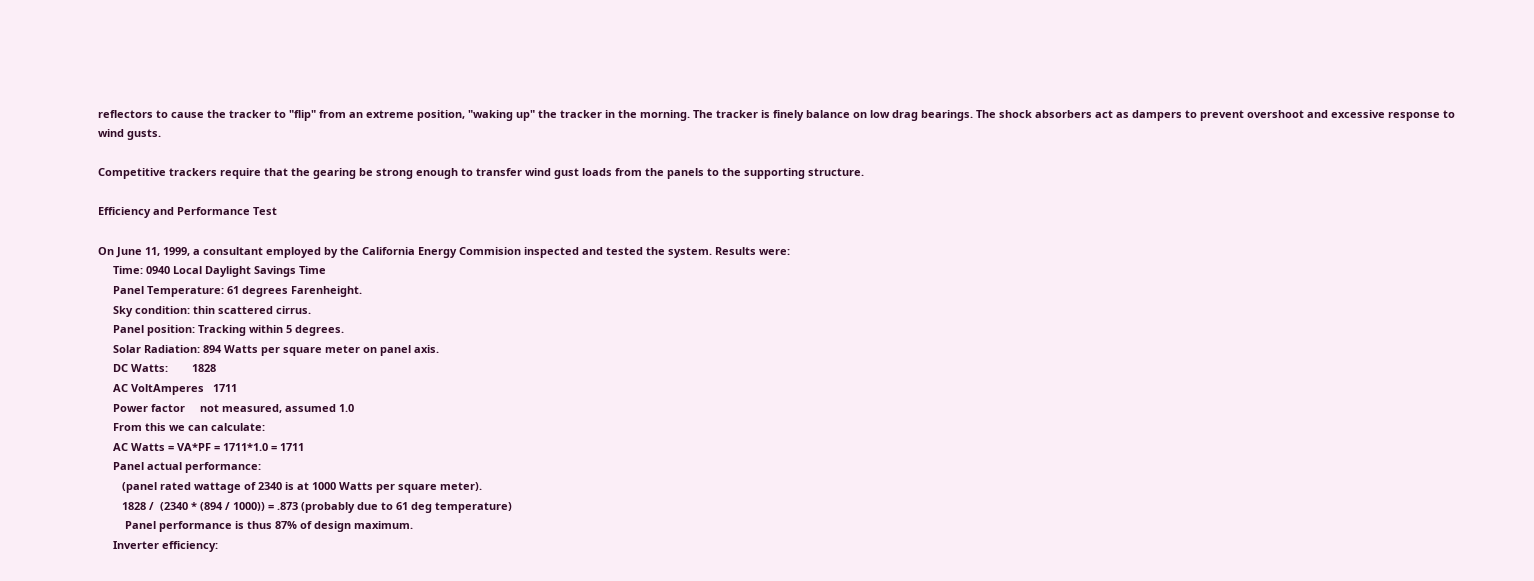reflectors to cause the tracker to "flip" from an extreme position, "waking up" the tracker in the morning. The tracker is finely balance on low drag bearings. The shock absorbers act as dampers to prevent overshoot and excessive response to wind gusts.

Competitive trackers require that the gearing be strong enough to transfer wind gust loads from the panels to the supporting structure.

Efficiency and Performance Test

On June 11, 1999, a consultant employed by the California Energy Commision inspected and tested the system. Results were:
     Time: 0940 Local Daylight Savings Time
     Panel Temperature: 61 degrees Farenheight.
     Sky condition: thin scattered cirrus.
     Panel position: Tracking within 5 degrees.
     Solar Radiation: 894 Watts per square meter on panel axis.
     DC Watts:        1828
     AC VoltAmperes   1711
     Power factor     not measured, assumed 1.0
     From this we can calculate:
     AC Watts = VA*PF = 1711*1.0 = 1711
     Panel actual performance:
        (panel rated wattage of 2340 is at 1000 Watts per square meter).
        1828 /  (2340 * (894 / 1000)) = .873 (probably due to 61 deg temperature)
         Panel performance is thus 87% of design maximum.
     Inverter efficiency: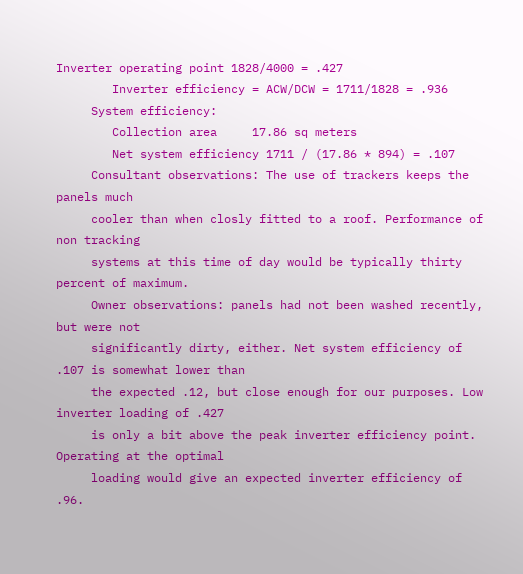Inverter operating point 1828/4000 = .427
        Inverter efficiency = ACW/DCW = 1711/1828 = .936
     System efficiency:
        Collection area     17.86 sq meters
        Net system efficiency 1711 / (17.86 * 894) = .107
     Consultant observations: The use of trackers keeps the panels much
     cooler than when closly fitted to a roof. Performance of non tracking
     systems at this time of day would be typically thirty percent of maximum.
     Owner observations: panels had not been washed recently, but were not
     significantly dirty, either. Net system efficiency of .107 is somewhat lower than
     the expected .12, but close enough for our purposes. Low inverter loading of .427
     is only a bit above the peak inverter efficiency point. Operating at the optimal
     loading would give an expected inverter efficiency of .96.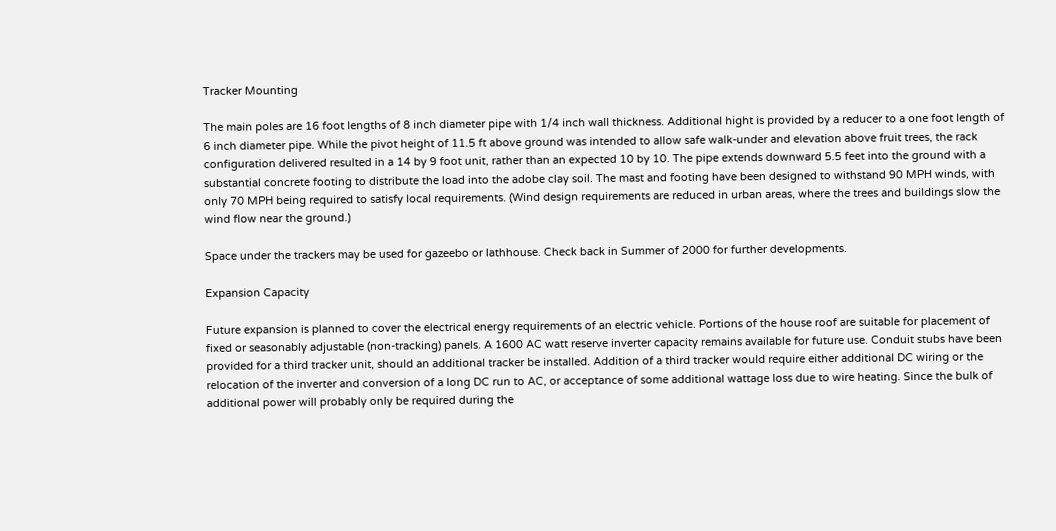Tracker Mounting

The main poles are 16 foot lengths of 8 inch diameter pipe with 1/4 inch wall thickness. Additional hight is provided by a reducer to a one foot length of 6 inch diameter pipe. While the pivot height of 11.5 ft above ground was intended to allow safe walk-under and elevation above fruit trees, the rack configuration delivered resulted in a 14 by 9 foot unit, rather than an expected 10 by 10. The pipe extends downward 5.5 feet into the ground with a substantial concrete footing to distribute the load into the adobe clay soil. The mast and footing have been designed to withstand 90 MPH winds, with only 70 MPH being required to satisfy local requirements. (Wind design requirements are reduced in urban areas, where the trees and buildings slow the wind flow near the ground.)

Space under the trackers may be used for gazeebo or lathhouse. Check back in Summer of 2000 for further developments.

Expansion Capacity

Future expansion is planned to cover the electrical energy requirements of an electric vehicle. Portions of the house roof are suitable for placement of fixed or seasonably adjustable (non-tracking) panels. A 1600 AC watt reserve inverter capacity remains available for future use. Conduit stubs have been provided for a third tracker unit, should an additional tracker be installed. Addition of a third tracker would require either additional DC wiring or the relocation of the inverter and conversion of a long DC run to AC, or acceptance of some additional wattage loss due to wire heating. Since the bulk of additional power will probably only be required during the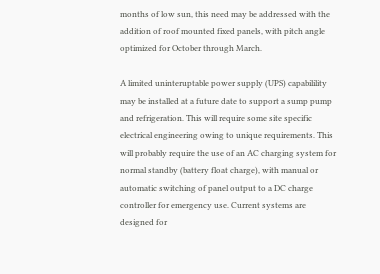months of low sun, this need may be addressed with the addition of roof mounted fixed panels, with pitch angle optimized for October through March.

A limited uninteruptable power supply (UPS) capabilility may be installed at a future date to support a sump pump and refrigeration. This will require some site specific electrical engineering owing to unique requirements. This will probably require the use of an AC charging system for normal standby (battery float charge), with manual or automatic switching of panel output to a DC charge controller for emergency use. Current systems are designed for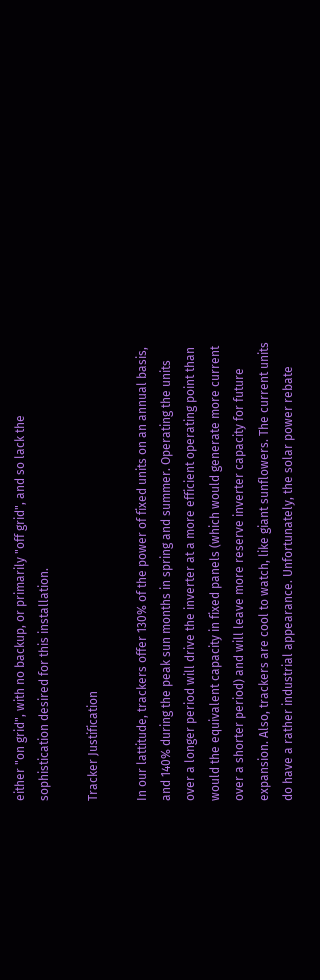either "on grid", with no backup, or primarily "off grid", and so lack the sophistication desired for this installation.

Tracker Justification

In our lattitude, trackers offer 130% of the power of fixed units on an annual basis, and 140% during the peak sun months in spring and summer. Operating the units over a longer period will drive the inverter at a more efficient operating point than would the equivalent capacity in fixed panels (which would generate more current over a shorter period) and will leave more reserve inverter capacity for future expansion. Also, trackers are cool to watch, like giant sunflowers. The current units do have a rather industrial appearance. Unfortunately, the solar power rebate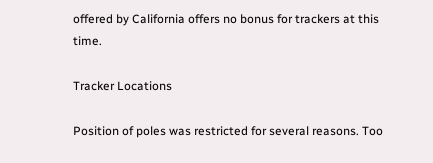offered by California offers no bonus for trackers at this time.

Tracker Locations

Position of poles was restricted for several reasons. Too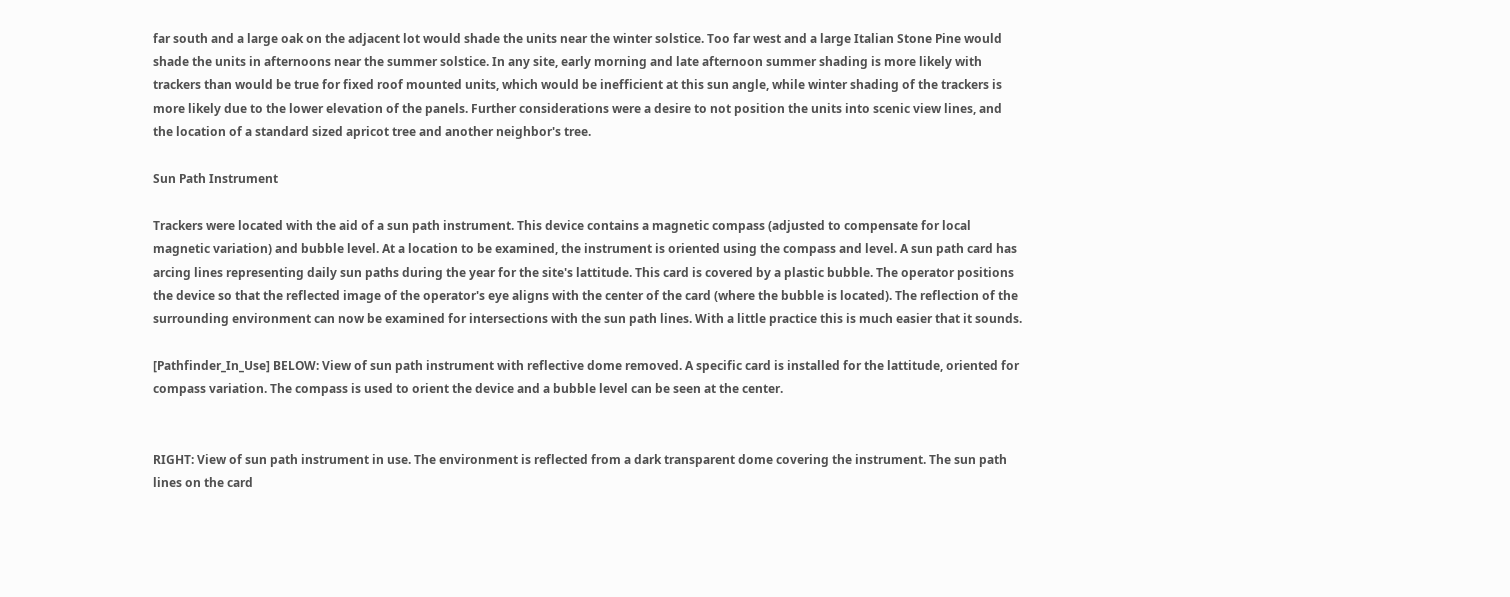far south and a large oak on the adjacent lot would shade the units near the winter solstice. Too far west and a large Italian Stone Pine would shade the units in afternoons near the summer solstice. In any site, early morning and late afternoon summer shading is more likely with trackers than would be true for fixed roof mounted units, which would be inefficient at this sun angle, while winter shading of the trackers is more likely due to the lower elevation of the panels. Further considerations were a desire to not position the units into scenic view lines, and the location of a standard sized apricot tree and another neighbor's tree.

Sun Path Instrument

Trackers were located with the aid of a sun path instrument. This device contains a magnetic compass (adjusted to compensate for local magnetic variation) and bubble level. At a location to be examined, the instrument is oriented using the compass and level. A sun path card has arcing lines representing daily sun paths during the year for the site's lattitude. This card is covered by a plastic bubble. The operator positions the device so that the reflected image of the operator's eye aligns with the center of the card (where the bubble is located). The reflection of the surrounding environment can now be examined for intersections with the sun path lines. With a little practice this is much easier that it sounds.

[Pathfinder_In_Use] BELOW: View of sun path instrument with reflective dome removed. A specific card is installed for the lattitude, oriented for compass variation. The compass is used to orient the device and a bubble level can be seen at the center.


RIGHT: View of sun path instrument in use. The environment is reflected from a dark transparent dome covering the instrument. The sun path lines on the card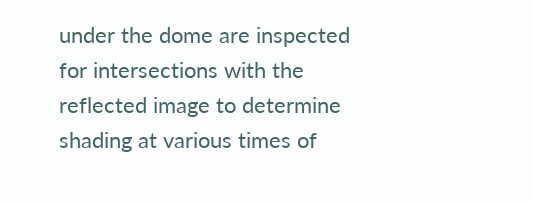under the dome are inspected for intersections with the reflected image to determine shading at various times of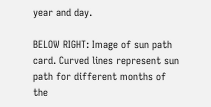year and day.

BELOW RIGHT: Image of sun path card. Curved lines represent sun path for different months of the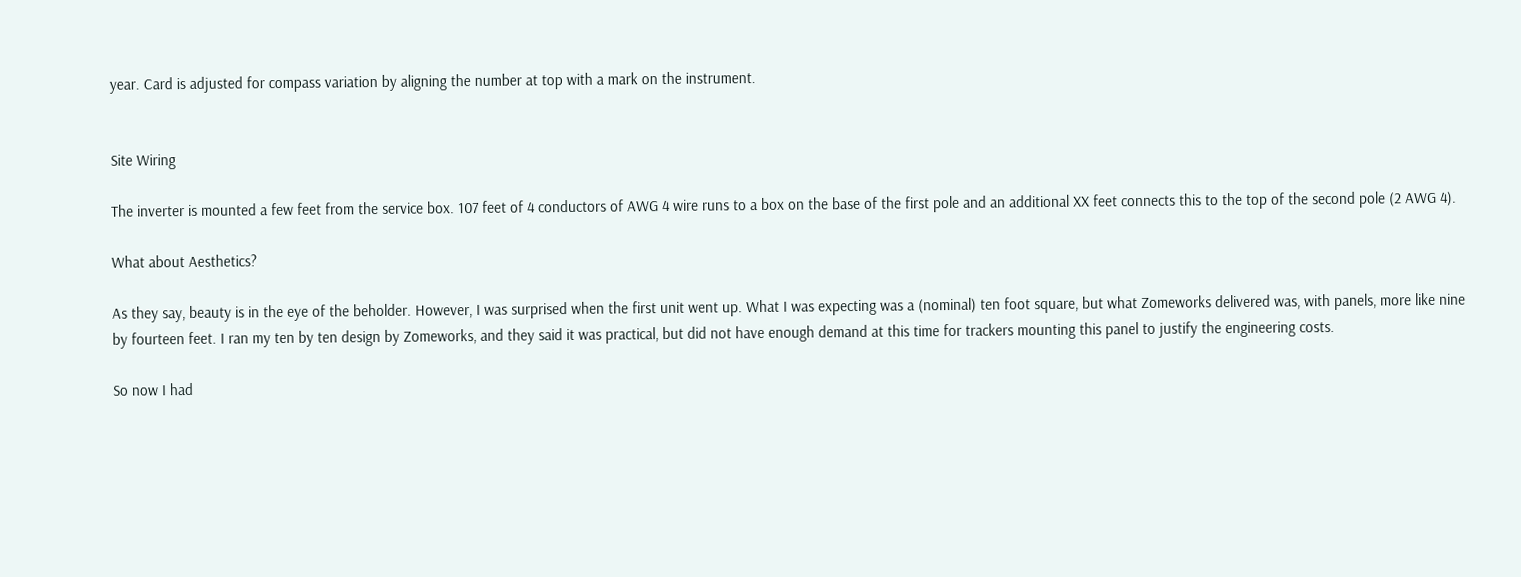year. Card is adjusted for compass variation by aligning the number at top with a mark on the instrument.


Site Wiring

The inverter is mounted a few feet from the service box. 107 feet of 4 conductors of AWG 4 wire runs to a box on the base of the first pole and an additional XX feet connects this to the top of the second pole (2 AWG 4).

What about Aesthetics?

As they say, beauty is in the eye of the beholder. However, I was surprised when the first unit went up. What I was expecting was a (nominal) ten foot square, but what Zomeworks delivered was, with panels, more like nine by fourteen feet. I ran my ten by ten design by Zomeworks, and they said it was practical, but did not have enough demand at this time for trackers mounting this panel to justify the engineering costs.

So now I had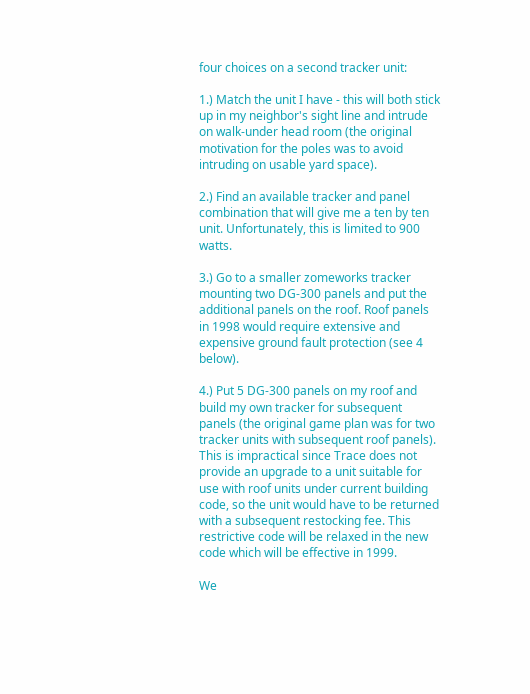four choices on a second tracker unit:

1.) Match the unit I have - this will both stick up in my neighbor's sight line and intrude on walk-under head room (the original motivation for the poles was to avoid intruding on usable yard space).

2.) Find an available tracker and panel combination that will give me a ten by ten unit. Unfortunately, this is limited to 900 watts.

3.) Go to a smaller zomeworks tracker mounting two DG-300 panels and put the additional panels on the roof. Roof panels in 1998 would require extensive and expensive ground fault protection (see 4 below).

4.) Put 5 DG-300 panels on my roof and build my own tracker for subsequent panels (the original game plan was for two tracker units with subsequent roof panels). This is impractical since Trace does not provide an upgrade to a unit suitable for use with roof units under current building code, so the unit would have to be returned with a subsequent restocking fee. This restrictive code will be relaxed in the new code which will be effective in 1999.

We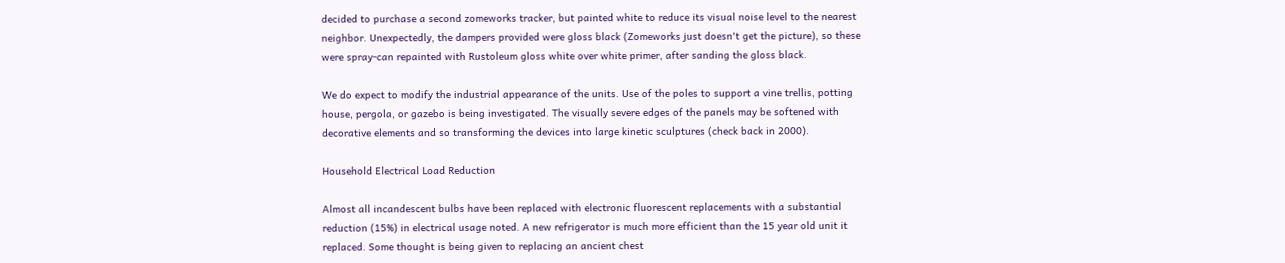decided to purchase a second zomeworks tracker, but painted white to reduce its visual noise level to the nearest neighbor. Unexpectedly, the dampers provided were gloss black (Zomeworks just doesn't get the picture), so these were spray-can repainted with Rustoleum gloss white over white primer, after sanding the gloss black.

We do expect to modify the industrial appearance of the units. Use of the poles to support a vine trellis, potting house, pergola, or gazebo is being investigated. The visually severe edges of the panels may be softened with decorative elements and so transforming the devices into large kinetic sculptures (check back in 2000).

Household Electrical Load Reduction

Almost all incandescent bulbs have been replaced with electronic fluorescent replacements with a substantial reduction (15%) in electrical usage noted. A new refrigerator is much more efficient than the 15 year old unit it replaced. Some thought is being given to replacing an ancient chest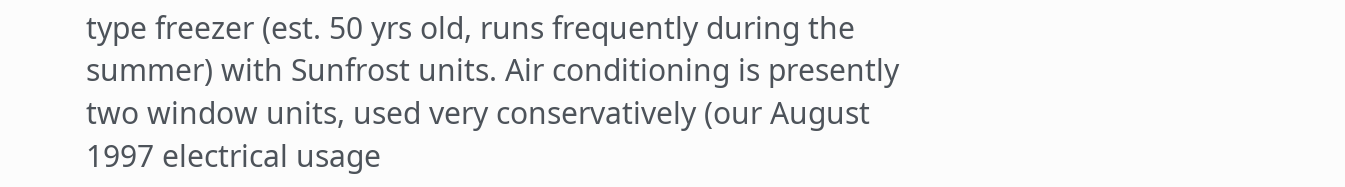type freezer (est. 50 yrs old, runs frequently during the summer) with Sunfrost units. Air conditioning is presently two window units, used very conservatively (our August 1997 electrical usage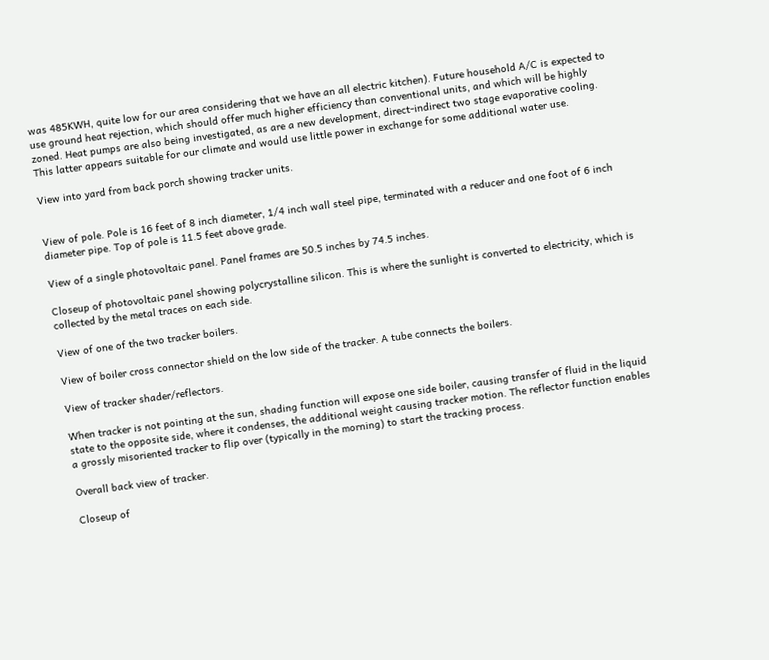was 485KWH, quite low for our area considering that we have an all electric kitchen). Future household A/C is expected to use ground heat rejection, which should offer much higher efficiency than conventional units, and which will be highly zoned. Heat pumps are also being investigated, as are a new development, direct-indirect two stage evaporative cooling. This latter appears suitable for our climate and would use little power in exchange for some additional water use.

View into yard from back porch showing tracker units.


View of pole. Pole is 16 feet of 8 inch diameter, 1/4 inch wall steel pipe, terminated with a reducer and one foot of 6 inch diameter pipe. Top of pole is 11.5 feet above grade.

View of a single photovoltaic panel. Panel frames are 50.5 inches by 74.5 inches.

Closeup of photovoltaic panel showing polycrystalline silicon. This is where the sunlight is converted to electricity, which is collected by the metal traces on each side.

View of one of the two tracker boilers.

View of boiler cross connector shield on the low side of the tracker. A tube connects the boilers.

View of tracker shader/reflectors.

When tracker is not pointing at the sun, shading function will expose one side boiler, causing transfer of fluid in the liquid state to the opposite side, where it condenses, the additional weight causing tracker motion. The reflector function enables a grossly misoriented tracker to flip over (typically in the morning) to start the tracking process.

Overall back view of tracker.

Closeup of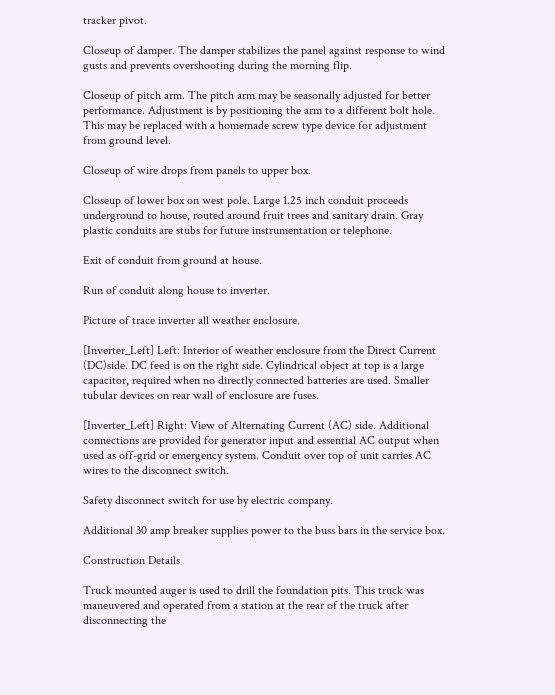tracker pivot.

Closeup of damper. The damper stabilizes the panel against response to wind gusts and prevents overshooting during the morning flip.

Closeup of pitch arm. The pitch arm may be seasonally adjusted for better performance. Adjustment is by positioning the arm to a different bolt hole. This may be replaced with a homemade screw type device for adjustment from ground level.

Closeup of wire drops from panels to upper box.

Closeup of lower box on west pole. Large 1.25 inch conduit proceeds underground to house, routed around fruit trees and sanitary drain. Gray plastic conduits are stubs for future instrumentation or telephone.

Exit of conduit from ground at house.

Run of conduit along house to inverter.

Picture of trace inverter all weather enclosure.

[Inverter_Left] Left: Interior of weather enclosure from the Direct Current (DC)side. DC feed is on the right side. Cylindrical object at top is a large capacitor, required when no directly connected batteries are used. Smaller tubular devices on rear wall of enclosure are fuses.

[Inverter_Left] Right: View of Alternating Current (AC) side. Additional connections are provided for generator input and essential AC output when used as off-grid or emergency system. Conduit over top of unit carries AC wires to the disconnect switch.

Safety disconnect switch for use by electric company.

Additional 30 amp breaker supplies power to the buss bars in the service box.

Construction Details

Truck mounted auger is used to drill the foundation pits. This truck was maneuvered and operated from a station at the rear of the truck after disconnecting the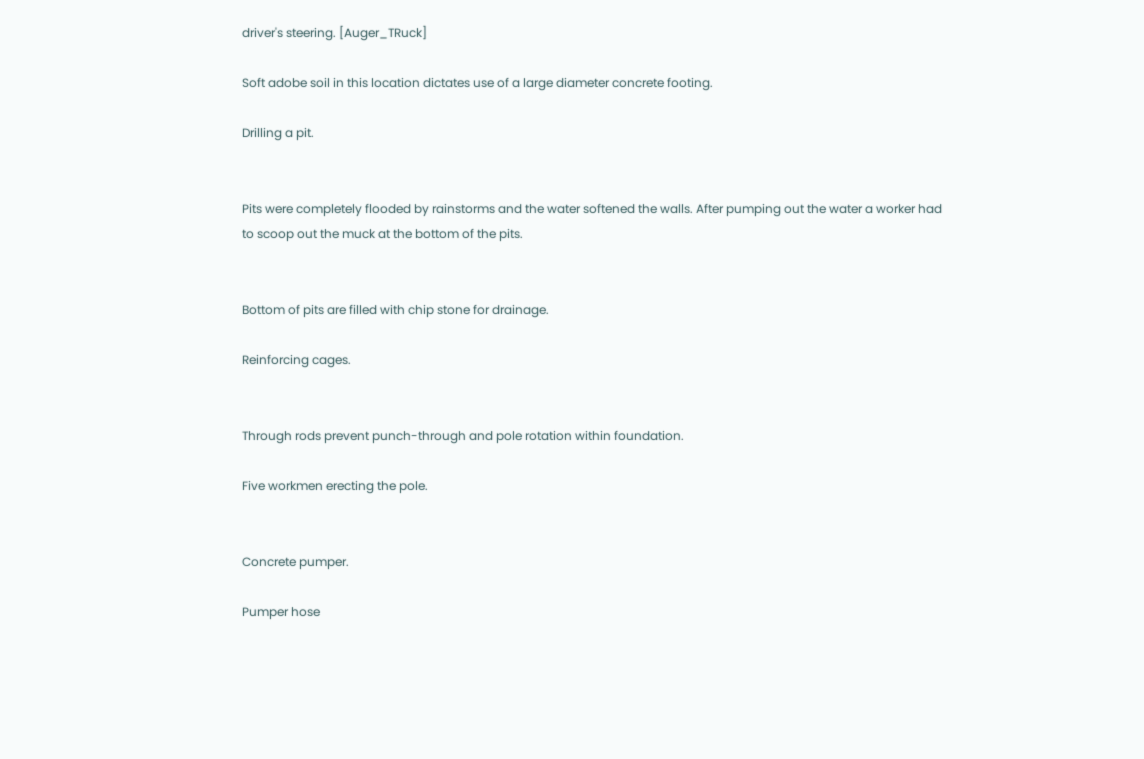driver's steering. [Auger_TRuck]

Soft adobe soil in this location dictates use of a large diameter concrete footing.

Drilling a pit.


Pits were completely flooded by rainstorms and the water softened the walls. After pumping out the water a worker had to scoop out the muck at the bottom of the pits.


Bottom of pits are filled with chip stone for drainage.

Reinforcing cages.


Through rods prevent punch-through and pole rotation within foundation.

Five workmen erecting the pole.


Concrete pumper.

Pumper hose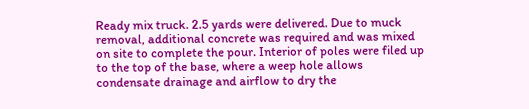Ready mix truck. 2.5 yards were delivered. Due to muck removal, additional concrete was required and was mixed on site to complete the pour. Interior of poles were filed up to the top of the base, where a weep hole allows condensate drainage and airflow to dry the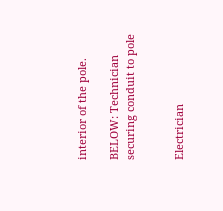interior of the pole.

BELOW: Technician securing conduit to pole


Electrician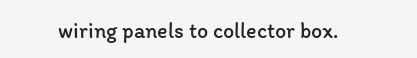wiring panels to collector box.